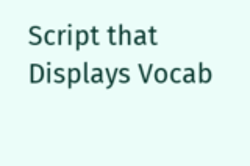Script that Displays Vocab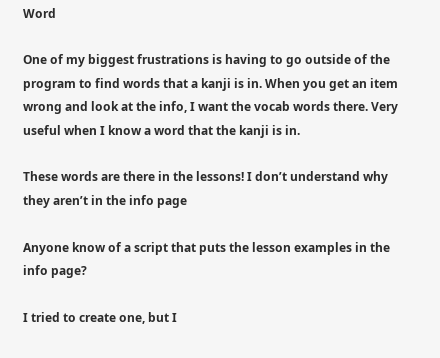Word

One of my biggest frustrations is having to go outside of the program to find words that a kanji is in. When you get an item wrong and look at the info, I want the vocab words there. Very useful when I know a word that the kanji is in.

These words are there in the lessons! I don’t understand why they aren’t in the info page

Anyone know of a script that puts the lesson examples in the info page?

I tried to create one, but I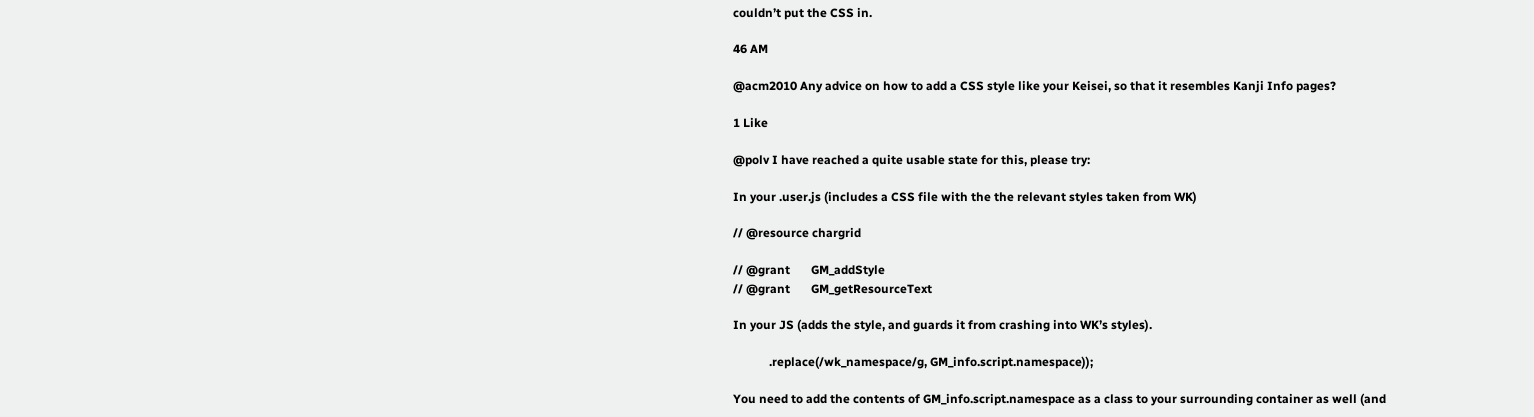couldn’t put the CSS in.

46 AM

@acm2010 Any advice on how to add a CSS style like your Keisei, so that it resembles Kanji Info pages?

1 Like

@polv I have reached a quite usable state for this, please try:

In your .user.js (includes a CSS file with the the relevant styles taken from WK)

// @resource chargrid

// @grant       GM_addStyle
// @grant       GM_getResourceText

In your JS (adds the style, and guards it from crashing into WK’s styles).

            .replace(/wk_namespace/g, GM_info.script.namespace));

You need to add the contents of GM_info.script.namespace as a class to your surrounding container as well (and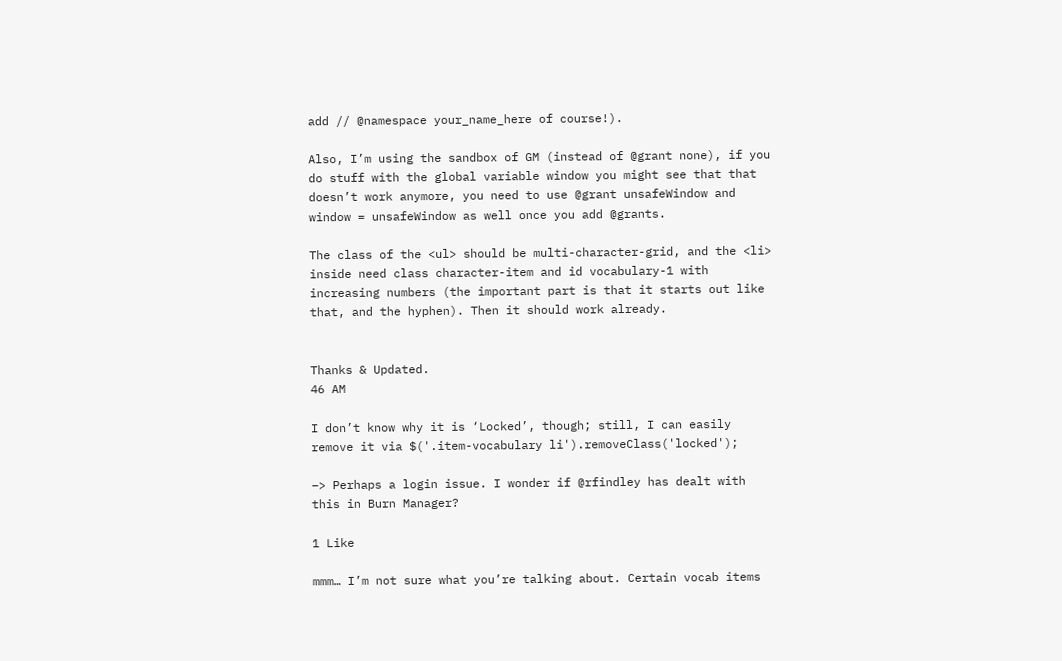add // @namespace your_name_here of course!).

Also, I’m using the sandbox of GM (instead of @grant none), if you do stuff with the global variable window you might see that that doesn’t work anymore, you need to use @grant unsafeWindow and window = unsafeWindow as well once you add @grants.

The class of the <ul> should be multi-character-grid, and the <li> inside need class character-item and id vocabulary-1 with increasing numbers (the important part is that it starts out like that, and the hyphen). Then it should work already.


Thanks & Updated.
46 AM

I don’t know why it is ‘Locked’, though; still, I can easily remove it via $('.item-vocabulary li').removeClass('locked');

–> Perhaps a login issue. I wonder if @rfindley has dealt with this in Burn Manager?

1 Like

mmm… I’m not sure what you’re talking about. Certain vocab items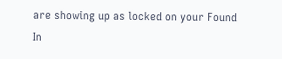are showing up as locked on your Found In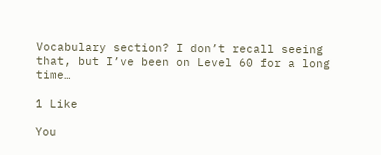Vocabulary section? I don’t recall seeing that, but I’ve been on Level 60 for a long time…

1 Like

You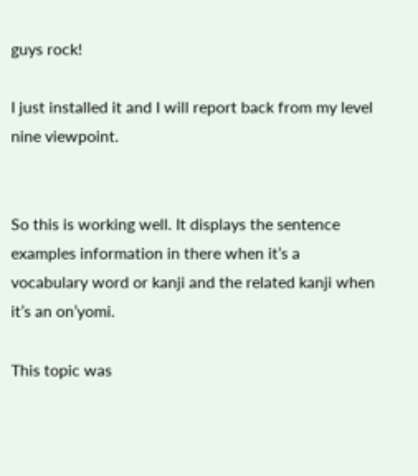guys rock!

I just installed it and I will report back from my level nine viewpoint.


So this is working well. It displays the sentence examples information in there when it’s a vocabulary word or kanji and the related kanji when it’s an on’yomi.

This topic was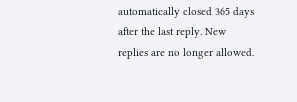automatically closed 365 days after the last reply. New replies are no longer allowed.